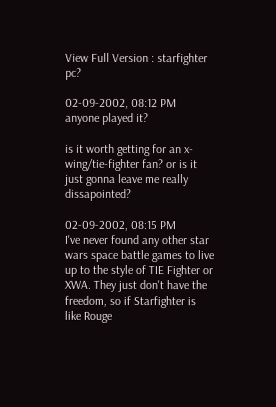View Full Version : starfighter pc?

02-09-2002, 08:12 PM
anyone played it?

is it worth getting for an x-wing/tie-fighter fan? or is it just gonna leave me really dissapointed?

02-09-2002, 08:15 PM
I've never found any other star wars space battle games to live up to the style of TIE Fighter or XWA. They just don't have the freedom, so if Starfighter is like Rouge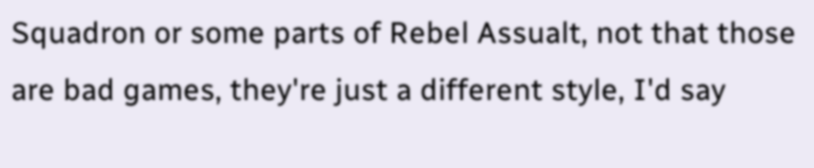Squadron or some parts of Rebel Assualt, not that those are bad games, they're just a different style, I'd say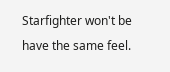Starfighter won't be have the same feel.